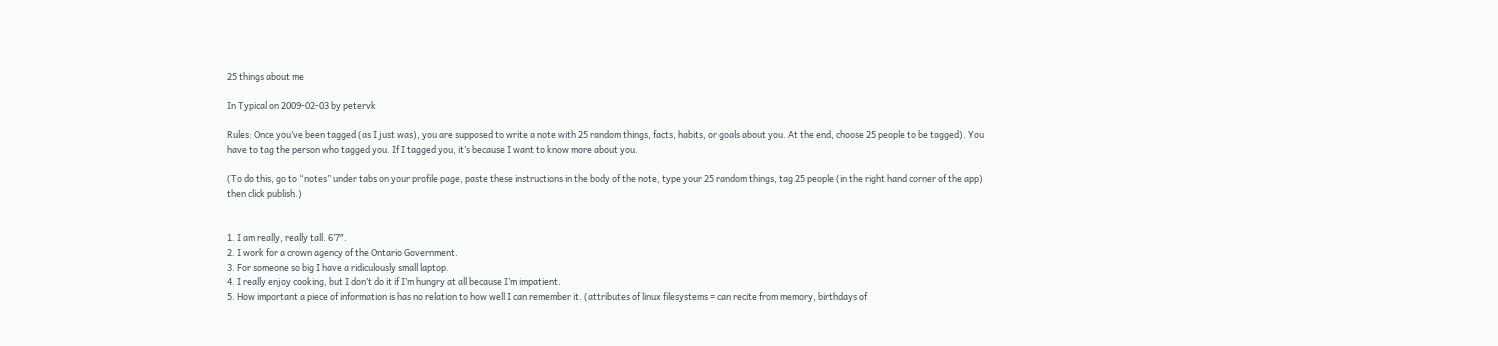25 things about me

In Typical on 2009-02-03 by petervk

Rules: Once you’ve been tagged (as I just was), you are supposed to write a note with 25 random things, facts, habits, or goals about you. At the end, choose 25 people to be tagged). You have to tag the person who tagged you. If I tagged you, it’s because I want to know more about you.

(To do this, go to “notes” under tabs on your profile page, paste these instructions in the body of the note, type your 25 random things, tag 25 people (in the right hand corner of the app) then click publish.)


1. I am really, really tall. 6’7″.
2. I work for a crown agency of the Ontario Government.
3. For someone so big I have a ridiculously small laptop.
4. I really enjoy cooking, but I don’t do it if I’m hungry at all because I’m impatient.
5. How important a piece of information is has no relation to how well I can remember it. (attributes of linux filesystems = can recite from memory, birthdays of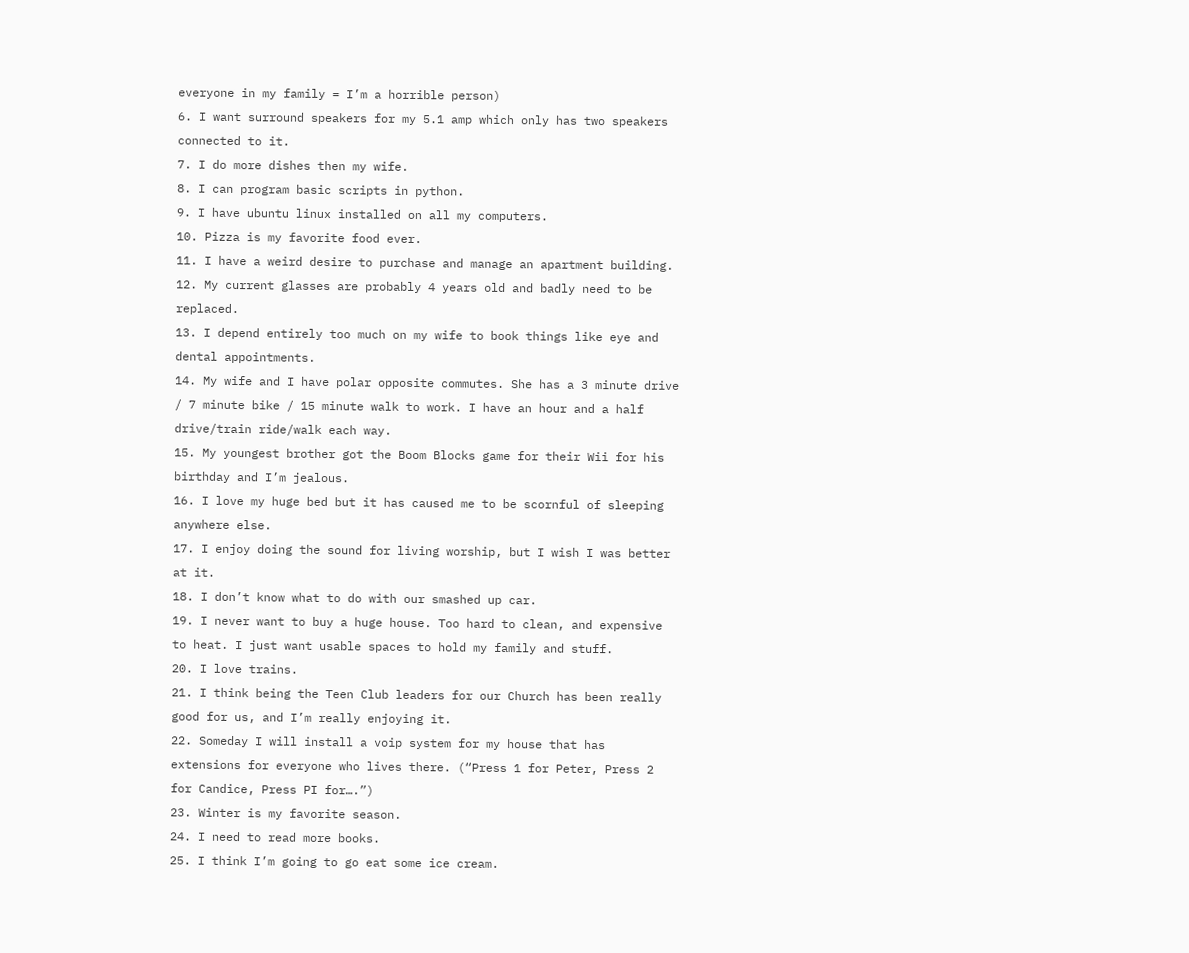everyone in my family = I’m a horrible person)
6. I want surround speakers for my 5.1 amp which only has two speakers connected to it.
7. I do more dishes then my wife.
8. I can program basic scripts in python.
9. I have ubuntu linux installed on all my computers.
10. Pizza is my favorite food ever.
11. I have a weird desire to purchase and manage an apartment building.
12. My current glasses are probably 4 years old and badly need to be replaced.
13. I depend entirely too much on my wife to book things like eye and dental appointments.
14. My wife and I have polar opposite commutes. She has a 3 minute drive / 7 minute bike / 15 minute walk to work. I have an hour and a half drive/train ride/walk each way.
15. My youngest brother got the Boom Blocks game for their Wii for his birthday and I’m jealous.
16. I love my huge bed but it has caused me to be scornful of sleeping anywhere else.
17. I enjoy doing the sound for living worship, but I wish I was better at it.
18. I don’t know what to do with our smashed up car.
19. I never want to buy a huge house. Too hard to clean, and expensive to heat. I just want usable spaces to hold my family and stuff.
20. I love trains.
21. I think being the Teen Club leaders for our Church has been really good for us, and I’m really enjoying it.
22. Someday I will install a voip system for my house that has extensions for everyone who lives there. (“Press 1 for Peter, Press 2 for Candice, Press PI for….”)
23. Winter is my favorite season.
24. I need to read more books.
25. I think I’m going to go eat some ice cream.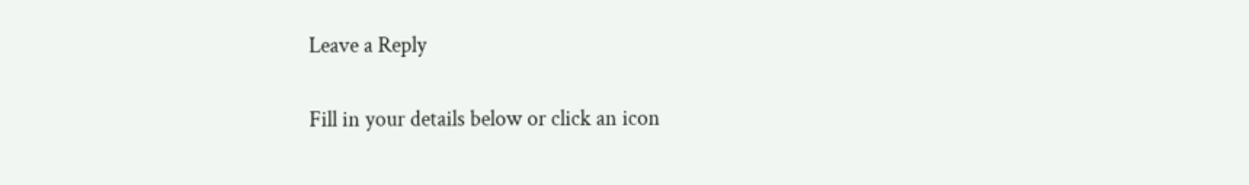Leave a Reply

Fill in your details below or click an icon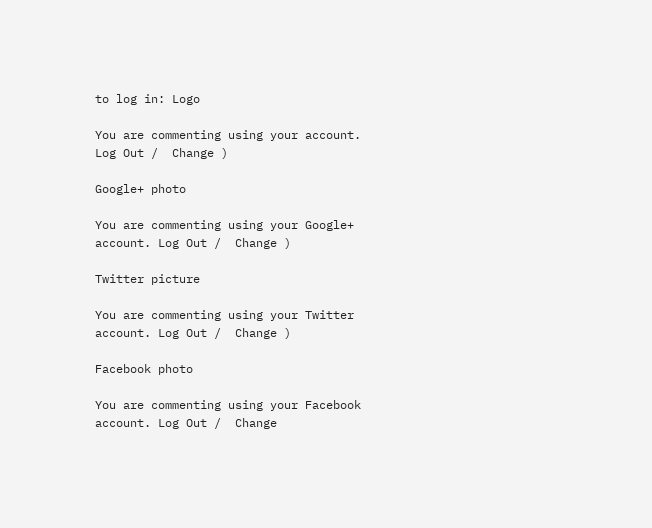to log in: Logo

You are commenting using your account. Log Out /  Change )

Google+ photo

You are commenting using your Google+ account. Log Out /  Change )

Twitter picture

You are commenting using your Twitter account. Log Out /  Change )

Facebook photo

You are commenting using your Facebook account. Log Out /  Change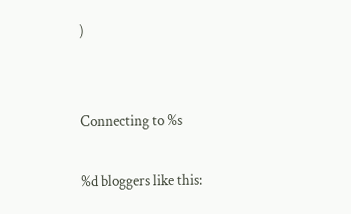)


Connecting to %s

%d bloggers like this: